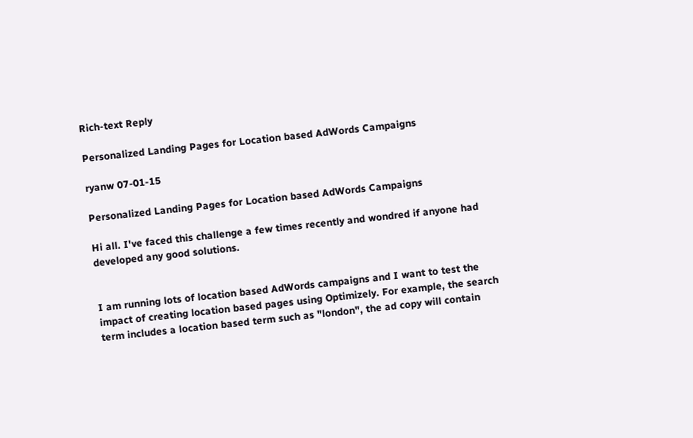Rich-text Reply

Personalized Landing Pages for Location based AdWords Campaigns

ryanw 07-01-15

Personalized Landing Pages for Location based AdWords Campaigns

Hi all. I've faced this challenge a few times recently and wondred if anyone had developed any good solutions.


I am running lots of location based AdWords campaigns and I want to test the impact of creating location based pages using Optimizely. For example, the search term includes a location based term such as "london", the ad copy will contain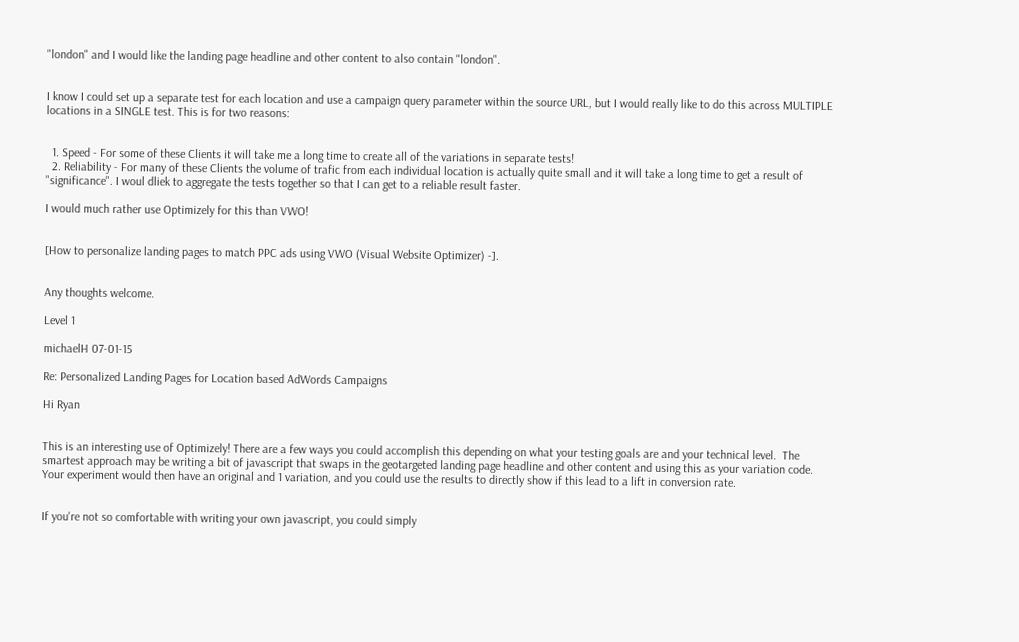"london" and I would like the landing page headline and other content to also contain "london".


I know I could set up a separate test for each location and use a campaign query parameter within the source URL, but I would really like to do this across MULTIPLE locations in a SINGLE test. This is for two reasons:


  1. Speed - For some of these Clients it will take me a long time to create all of the variations in separate tests!
  2. Reliability - For many of these Clients the volume of trafic from each individual location is actually quite small and it will take a long time to get a result of "significance". I woul dliek to aggregate the tests together so that I can get to a reliable result faster.

I would much rather use Optimizely for this than VWO!


[How to personalize landing pages to match PPC ads using VWO (Visual Website Optimizer) -].


Any thoughts welcome.

Level 1

michaelH 07-01-15

Re: Personalized Landing Pages for Location based AdWords Campaigns

Hi Ryan


This is an interesting use of Optimizely! There are a few ways you could accomplish this depending on what your testing goals are and your technical level.  The smartest approach may be writing a bit of javascript that swaps in the geotargeted landing page headline and other content and using this as your variation code.  Your experiment would then have an original and 1 variation, and you could use the results to directly show if this lead to a lift in conversion rate.


If you're not so comfortable with writing your own javascript, you could simply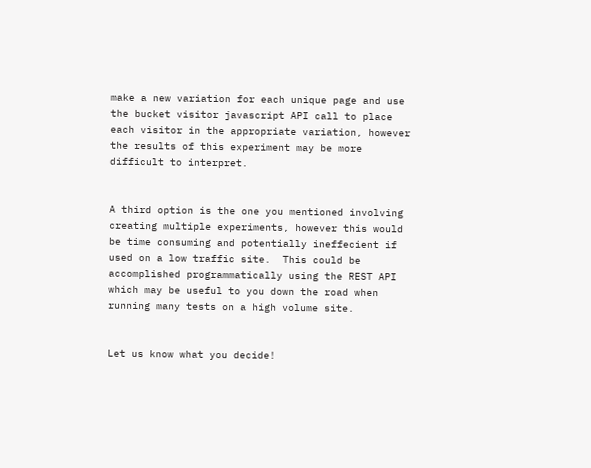make a new variation for each unique page and use the bucket visitor javascript API call to place each visitor in the appropriate variation, however the results of this experiment may be more difficult to interpret.


A third option is the one you mentioned involving creating multiple experiments, however this would be time consuming and potentially ineffecient if used on a low traffic site.  This could be accomplished programmatically using the REST API which may be useful to you down the road when running many tests on a high volume site.


Let us know what you decide!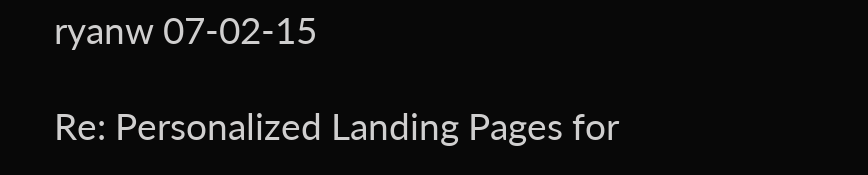ryanw 07-02-15

Re: Personalized Landing Pages for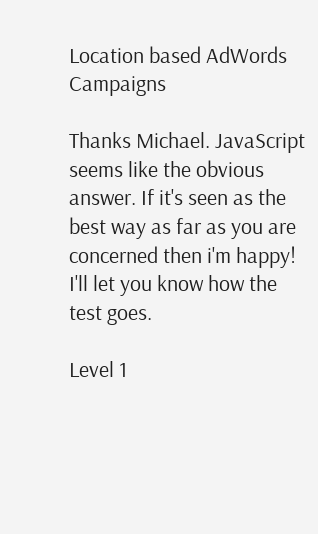Location based AdWords Campaigns

Thanks Michael. JavaScript seems like the obvious answer. If it's seen as the best way as far as you are concerned then i'm happy! I'll let you know how the test goes.

Level 1